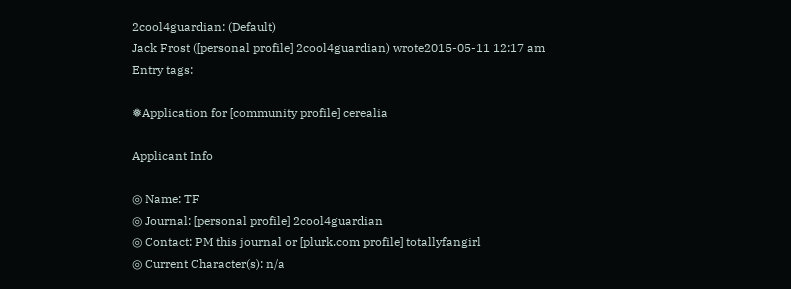2cool4guardian: (Default)
Jack Frost ([personal profile] 2cool4guardian) wrote2015-05-11 12:17 am
Entry tags:

❅Application for [community profile] cerealia

Applicant Info

◎ Name: TF
◎ Journal: [personal profile] 2cool4guardian
◎ Contact: PM this journal or [plurk.com profile] totallyfangirl
◎ Current Character(s): n/a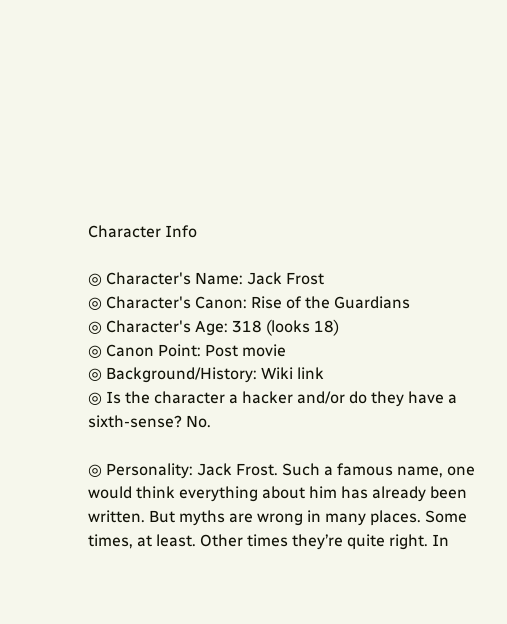Character Info

◎ Character's Name: Jack Frost
◎ Character's Canon: Rise of the Guardians
◎ Character's Age: 318 (looks 18)
◎ Canon Point: Post movie
◎ Background/History: Wiki link
◎ Is the character a hacker and/or do they have a sixth-sense? No.

◎ Personality: Jack Frost. Such a famous name, one would think everything about him has already been written. But myths are wrong in many places. Some times, at least. Other times they’re quite right. In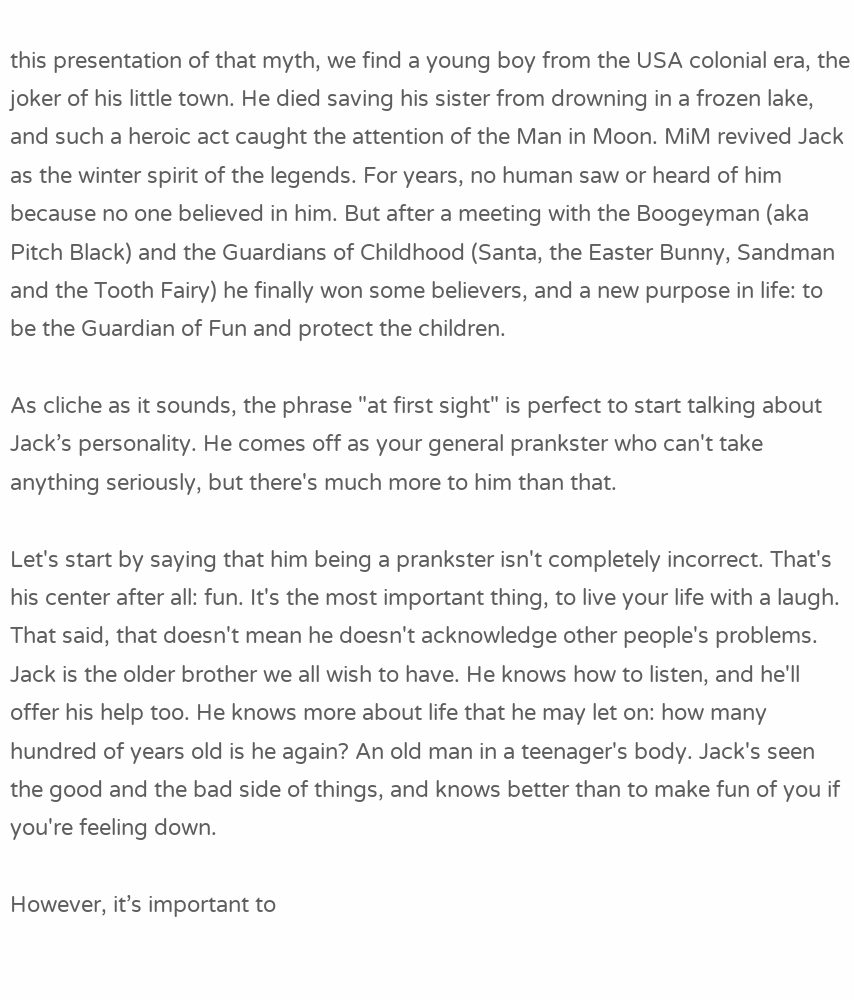this presentation of that myth, we find a young boy from the USA colonial era, the joker of his little town. He died saving his sister from drowning in a frozen lake, and such a heroic act caught the attention of the Man in Moon. MiM revived Jack as the winter spirit of the legends. For years, no human saw or heard of him because no one believed in him. But after a meeting with the Boogeyman (aka Pitch Black) and the Guardians of Childhood (Santa, the Easter Bunny, Sandman and the Tooth Fairy) he finally won some believers, and a new purpose in life: to be the Guardian of Fun and protect the children.

As cliche as it sounds, the phrase "at first sight" is perfect to start talking about Jack’s personality. He comes off as your general prankster who can't take anything seriously, but there's much more to him than that.

Let's start by saying that him being a prankster isn't completely incorrect. That's his center after all: fun. It's the most important thing, to live your life with a laugh. That said, that doesn't mean he doesn't acknowledge other people's problems. Jack is the older brother we all wish to have. He knows how to listen, and he'll offer his help too. He knows more about life that he may let on: how many hundred of years old is he again? An old man in a teenager's body. Jack's seen the good and the bad side of things, and knows better than to make fun of you if you're feeling down.

However, it’s important to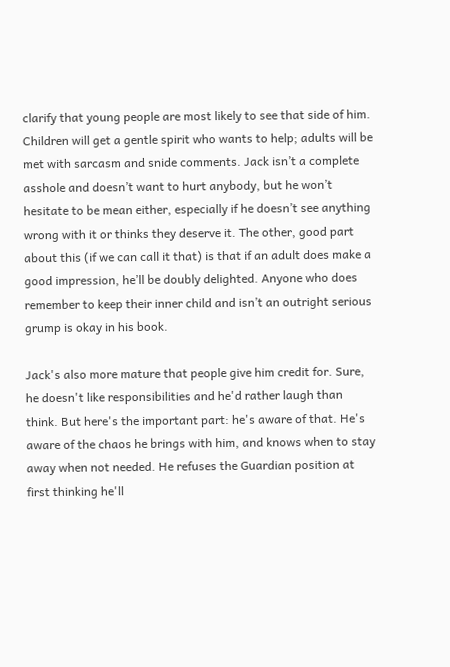clarify that young people are most likely to see that side of him. Children will get a gentle spirit who wants to help; adults will be met with sarcasm and snide comments. Jack isn’t a complete asshole and doesn’t want to hurt anybody, but he won’t hesitate to be mean either, especially if he doesn’t see anything wrong with it or thinks they deserve it. The other, good part about this (if we can call it that) is that if an adult does make a good impression, he’ll be doubly delighted. Anyone who does remember to keep their inner child and isn’t an outright serious grump is okay in his book.

Jack's also more mature that people give him credit for. Sure, he doesn't like responsibilities and he'd rather laugh than think. But here's the important part: he's aware of that. He's aware of the chaos he brings with him, and knows when to stay away when not needed. He refuses the Guardian position at first thinking he'll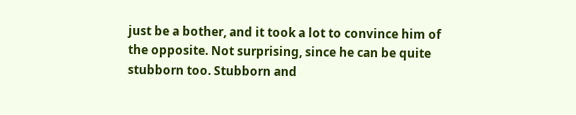just be a bother, and it took a lot to convince him of the opposite. Not surprising, since he can be quite stubborn too. Stubborn and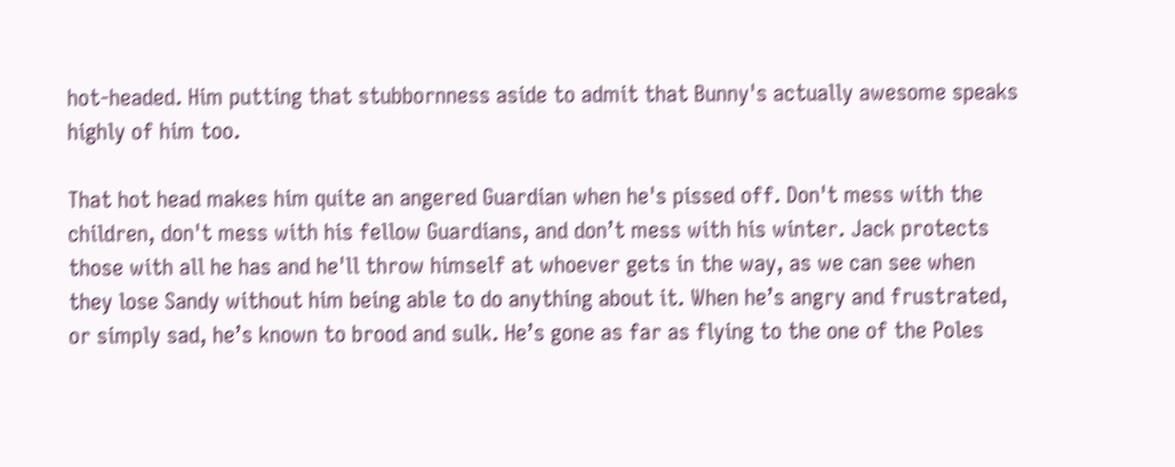hot-headed. Him putting that stubbornness aside to admit that Bunny's actually awesome speaks highly of him too.

That hot head makes him quite an angered Guardian when he's pissed off. Don't mess with the children, don't mess with his fellow Guardians, and don’t mess with his winter. Jack protects those with all he has and he'll throw himself at whoever gets in the way, as we can see when they lose Sandy without him being able to do anything about it. When he’s angry and frustrated, or simply sad, he’s known to brood and sulk. He’s gone as far as flying to the one of the Poles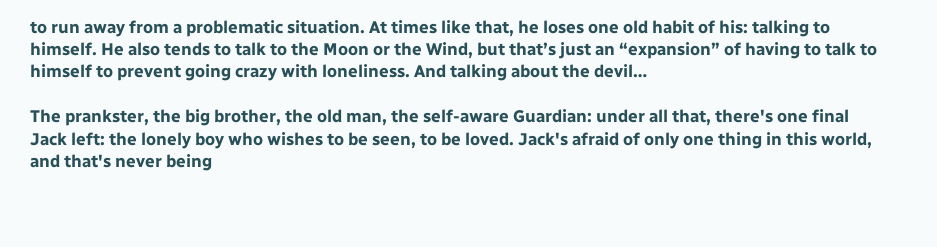to run away from a problematic situation. At times like that, he loses one old habit of his: talking to himself. He also tends to talk to the Moon or the Wind, but that’s just an “expansion” of having to talk to himself to prevent going crazy with loneliness. And talking about the devil…

The prankster, the big brother, the old man, the self-aware Guardian: under all that, there's one final Jack left: the lonely boy who wishes to be seen, to be loved. Jack's afraid of only one thing in this world, and that's never being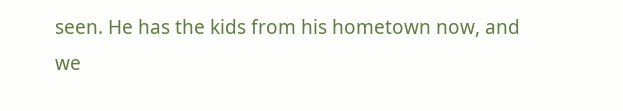seen. He has the kids from his hometown now, and we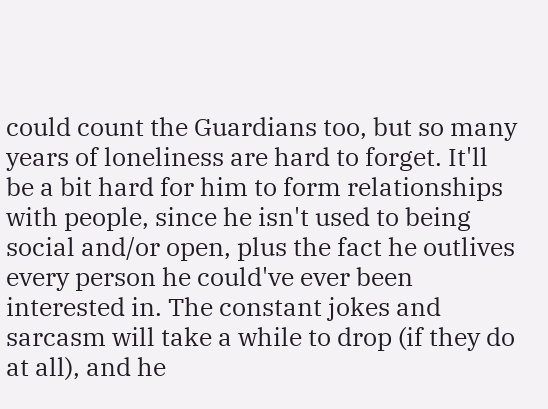could count the Guardians too, but so many years of loneliness are hard to forget. It'll be a bit hard for him to form relationships with people, since he isn't used to being social and/or open, plus the fact he outlives every person he could've ever been interested in. The constant jokes and sarcasm will take a while to drop (if they do at all), and he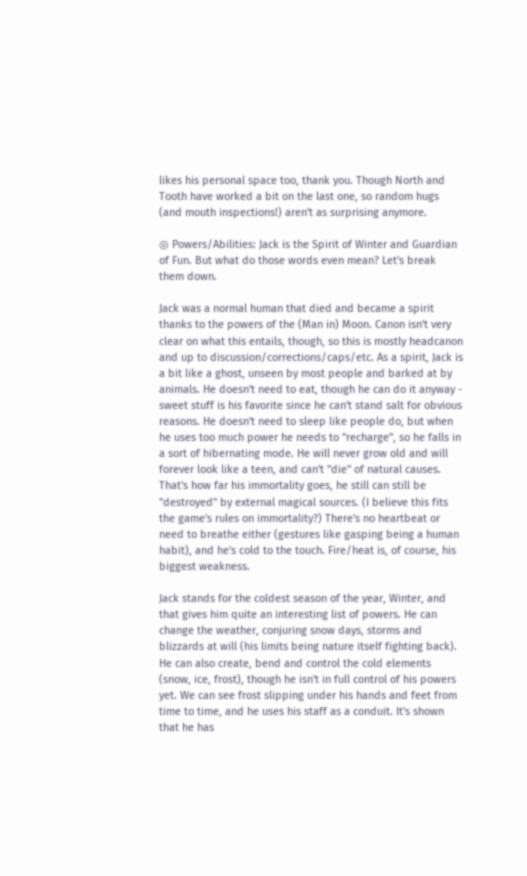likes his personal space too, thank you. Though North and Tooth have worked a bit on the last one, so random hugs (and mouth inspections!) aren't as surprising anymore.

◎ Powers/Abilities: Jack is the Spirit of Winter and Guardian of Fun. But what do those words even mean? Let's break them down.

Jack was a normal human that died and became a spirit thanks to the powers of the (Man in) Moon. Canon isn't very clear on what this entails, though, so this is mostly headcanon and up to discussion/corrections/caps/etc. As a spirit, Jack is a bit like a ghost, unseen by most people and barked at by animals. He doesn't need to eat, though he can do it anyway - sweet stuff is his favorite since he can't stand salt for obvious reasons. He doesn't need to sleep like people do, but when he uses too much power he needs to "recharge", so he falls in a sort of hibernating mode. He will never grow old and will forever look like a teen, and can't "die" of natural causes. That's how far his immortality goes, he still can still be "destroyed" by external magical sources. (I believe this fits the game's rules on immortality?) There's no heartbeat or need to breathe either (gestures like gasping being a human habit), and he's cold to the touch. Fire/heat is, of course, his biggest weakness.

Jack stands for the coldest season of the year, Winter, and that gives him quite an interesting list of powers. He can change the weather, conjuring snow days, storms and blizzards at will (his limits being nature itself fighting back). He can also create, bend and control the cold elements (snow, ice, frost), though he isn't in full control of his powers yet. We can see frost slipping under his hands and feet from time to time, and he uses his staff as a conduit. It's shown that he has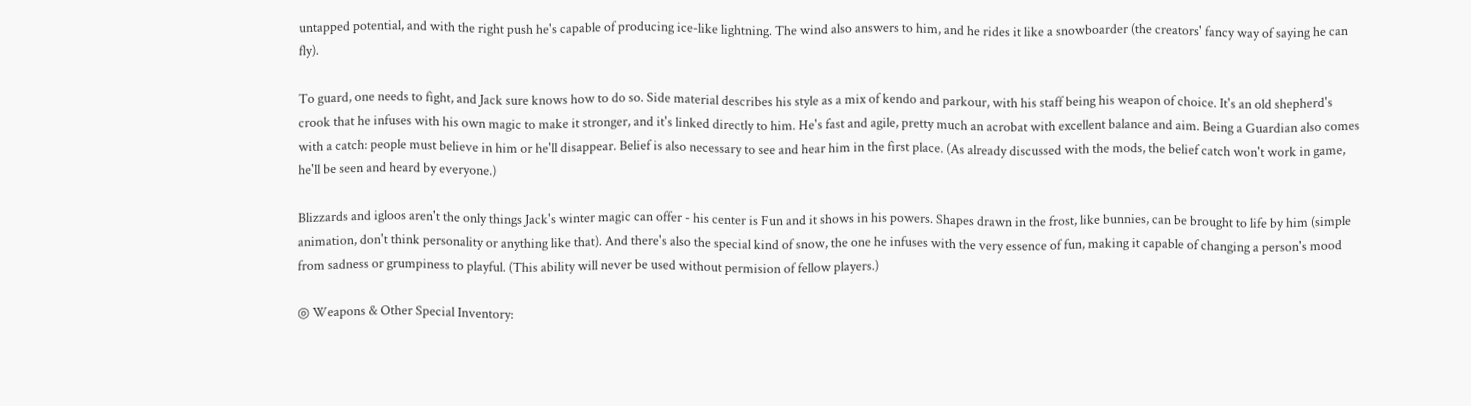untapped potential, and with the right push he's capable of producing ice-like lightning. The wind also answers to him, and he rides it like a snowboarder (the creators' fancy way of saying he can fly).

To guard, one needs to fight, and Jack sure knows how to do so. Side material describes his style as a mix of kendo and parkour, with his staff being his weapon of choice. It's an old shepherd's crook that he infuses with his own magic to make it stronger, and it's linked directly to him. He's fast and agile, pretty much an acrobat with excellent balance and aim. Being a Guardian also comes with a catch: people must believe in him or he'll disappear. Belief is also necessary to see and hear him in the first place. (As already discussed with the mods, the belief catch won't work in game, he'll be seen and heard by everyone.)

Blizzards and igloos aren't the only things Jack's winter magic can offer - his center is Fun and it shows in his powers. Shapes drawn in the frost, like bunnies, can be brought to life by him (simple animation, don't think personality or anything like that). And there's also the special kind of snow, the one he infuses with the very essence of fun, making it capable of changing a person's mood from sadness or grumpiness to playful. (This ability will never be used without permision of fellow players.)

◎ Weapons & Other Special Inventory: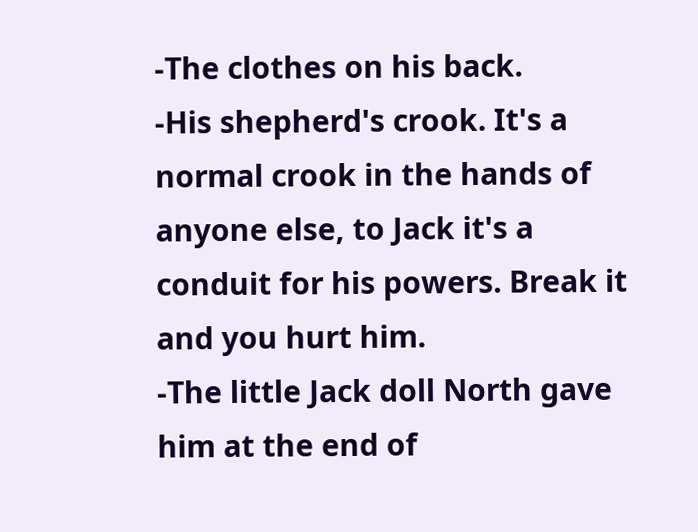-The clothes on his back.
-His shepherd's crook. It's a normal crook in the hands of anyone else, to Jack it's a conduit for his powers. Break it and you hurt him.
-The little Jack doll North gave him at the end of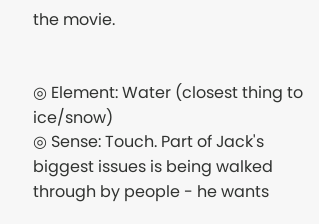the movie.


◎ Element: Water (closest thing to ice/snow)
◎ Sense: Touch. Part of Jack's biggest issues is being walked through by people - he wants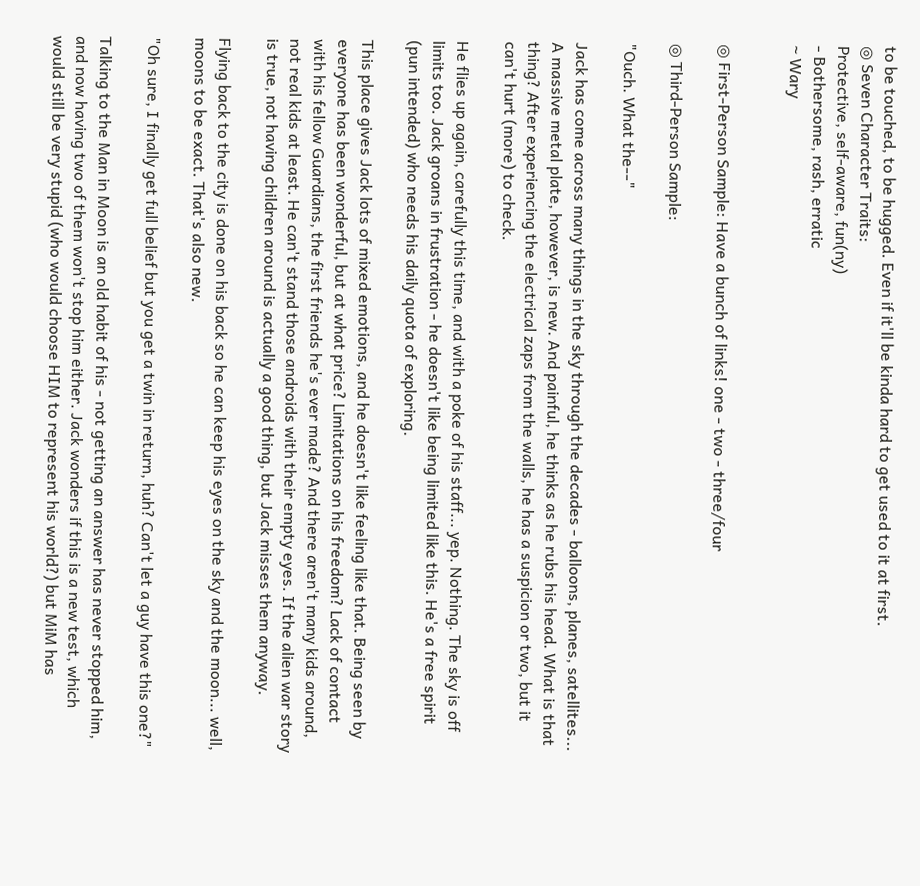to be touched, to be hugged. Even if it'll be kinda hard to get used to it at first.
◎ Seven Character Traits:
Protective, self-aware, fun(ny)
- Bothersome, rash, erratic
~ Wary


◎ First-Person Sample: Have a bunch of links! one - two - three/four

◎ Third-Person Sample:

"Ouch. What the--"

Jack has come across many things in the sky through the decades - balloons, planes, satellites... A massive metal plate, however, is new. And painful, he thinks as he rubs his head. What is that thing? After experiencing the electrical zaps from the walls, he has a suspicion or two, but it can't hurt (more) to check.

He flies up again, carefully this time, and with a poke of his staff... yep. Nothing. The sky is off limits too. Jack groans in frustration - he doesn't like being limited like this. He's a free spirit (pun intended) who needs his daily quota of exploring.

This place gives Jack lots of mixed emotions, and he doesn't like feeling like that. Being seen by everyone has been wonderful, but at what price? Limitations on his freedom? Lack of contact with his fellow Guardians, the first friends he's ever made? And there aren't many kids around, not real kids at least. He can't stand those androids with their empty eyes. If the alien war story is true, not having children around is actually a good thing, but Jack misses them anyway.

Flying back to the city is done on his back so he can keep his eyes on the sky and the moon... well, moons to be exact. That's also new.

"Oh sure, I finally get full belief but you get a twin in return, huh? Can't let a guy have this one?"

Talking to the Man in Moon is an old habit of his - not getting an answer has never stopped him, and now having two of them won't stop him either. Jack wonders if this is a new test, which would still be very stupid (who would choose HIM to represent his world?) but MiM has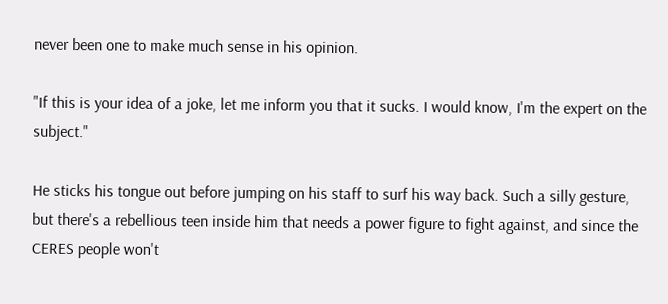never been one to make much sense in his opinion.

"If this is your idea of a joke, let me inform you that it sucks. I would know, I'm the expert on the subject."

He sticks his tongue out before jumping on his staff to surf his way back. Such a silly gesture, but there's a rebellious teen inside him that needs a power figure to fight against, and since the CERES people won't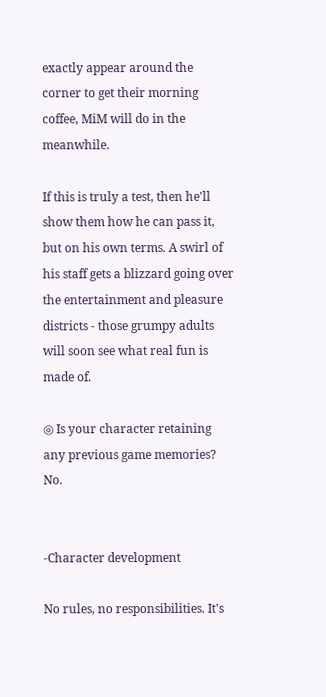exactly appear around the corner to get their morning coffee, MiM will do in the meanwhile.

If this is truly a test, then he'll show them how he can pass it, but on his own terms. A swirl of his staff gets a blizzard going over the entertainment and pleasure districts - those grumpy adults will soon see what real fun is made of.

◎ Is your character retaining any previous game memories? No.


-Character development

No rules, no responsibilities. It's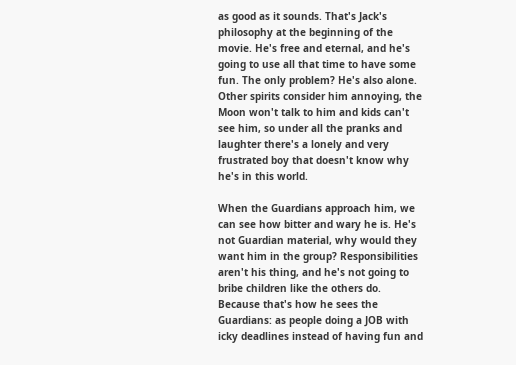as good as it sounds. That's Jack's philosophy at the beginning of the movie. He's free and eternal, and he's going to use all that time to have some fun. The only problem? He's also alone. Other spirits consider him annoying, the Moon won't talk to him and kids can't see him, so under all the pranks and laughter there's a lonely and very frustrated boy that doesn't know why he's in this world.

When the Guardians approach him, we can see how bitter and wary he is. He's not Guardian material, why would they want him in the group? Responsibilities aren't his thing, and he's not going to bribe children like the others do. Because that's how he sees the Guardians: as people doing a JOB with icky deadlines instead of having fun and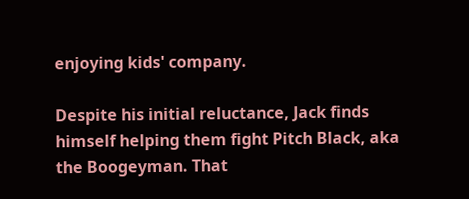enjoying kids' company.

Despite his initial reluctance, Jack finds himself helping them fight Pitch Black, aka the Boogeyman. That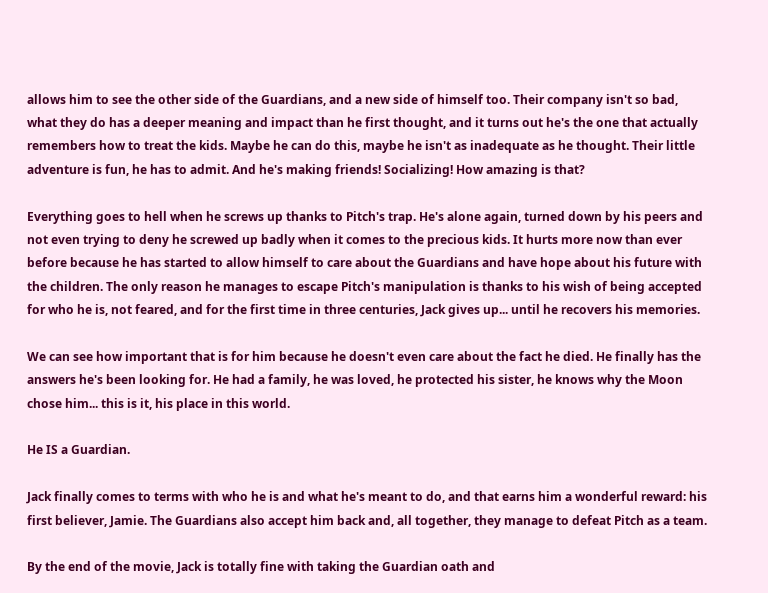allows him to see the other side of the Guardians, and a new side of himself too. Their company isn't so bad, what they do has a deeper meaning and impact than he first thought, and it turns out he's the one that actually remembers how to treat the kids. Maybe he can do this, maybe he isn't as inadequate as he thought. Their little adventure is fun, he has to admit. And he's making friends! Socializing! How amazing is that?

Everything goes to hell when he screws up thanks to Pitch's trap. He's alone again, turned down by his peers and not even trying to deny he screwed up badly when it comes to the precious kids. It hurts more now than ever before because he has started to allow himself to care about the Guardians and have hope about his future with the children. The only reason he manages to escape Pitch's manipulation is thanks to his wish of being accepted for who he is, not feared, and for the first time in three centuries, Jack gives up... until he recovers his memories.

We can see how important that is for him because he doesn't even care about the fact he died. He finally has the answers he's been looking for. He had a family, he was loved, he protected his sister, he knows why the Moon chose him... this is it, his place in this world.

He IS a Guardian.

Jack finally comes to terms with who he is and what he's meant to do, and that earns him a wonderful reward: his first believer, Jamie. The Guardians also accept him back and, all together, they manage to defeat Pitch as a team.

By the end of the movie, Jack is totally fine with taking the Guardian oath and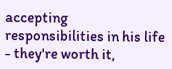accepting responsibilities in his life - they're worth it,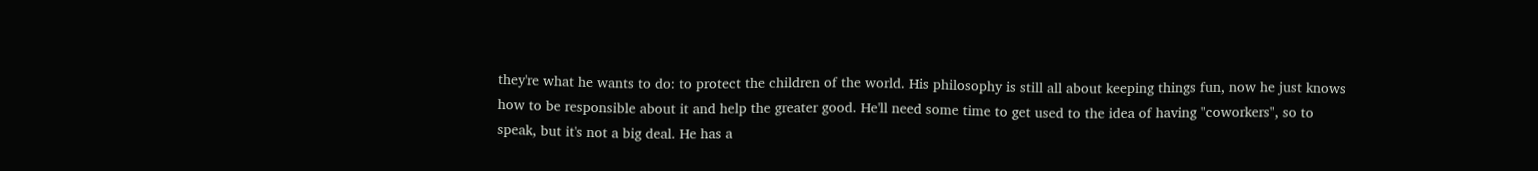they're what he wants to do: to protect the children of the world. His philosophy is still all about keeping things fun, now he just knows how to be responsible about it and help the greater good. He'll need some time to get used to the idea of having "coworkers", so to speak, but it's not a big deal. He has a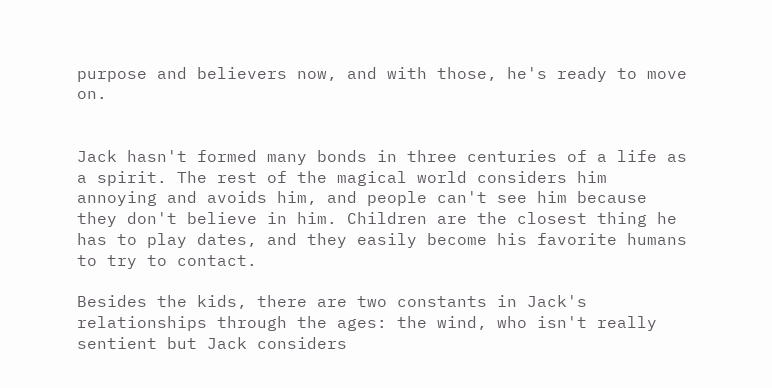purpose and believers now, and with those, he's ready to move on.


Jack hasn't formed many bonds in three centuries of a life as a spirit. The rest of the magical world considers him annoying and avoids him, and people can't see him because they don't believe in him. Children are the closest thing he has to play dates, and they easily become his favorite humans to try to contact.

Besides the kids, there are two constants in Jack's relationships through the ages: the wind, who isn't really sentient but Jack considers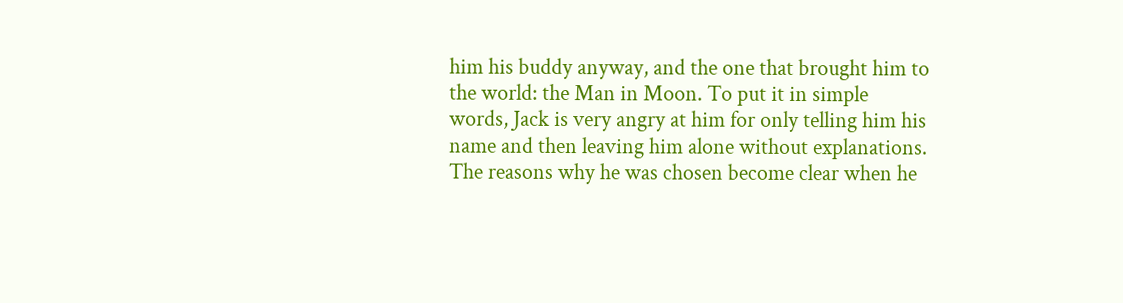him his buddy anyway, and the one that brought him to the world: the Man in Moon. To put it in simple words, Jack is very angry at him for only telling him his name and then leaving him alone without explanations. The reasons why he was chosen become clear when he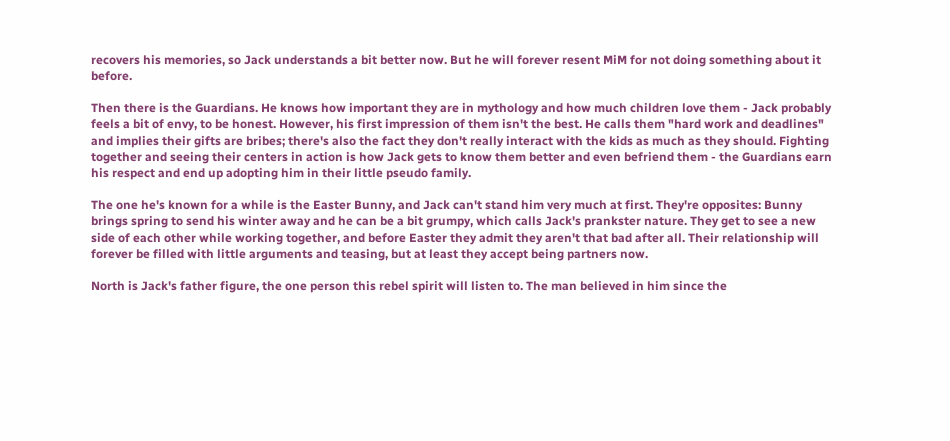recovers his memories, so Jack understands a bit better now. But he will forever resent MiM for not doing something about it before.

Then there is the Guardians. He knows how important they are in mythology and how much children love them - Jack probably feels a bit of envy, to be honest. However, his first impression of them isn't the best. He calls them "hard work and deadlines" and implies their gifts are bribes; there's also the fact they don't really interact with the kids as much as they should. Fighting together and seeing their centers in action is how Jack gets to know them better and even befriend them - the Guardians earn his respect and end up adopting him in their little pseudo family.

The one he's known for a while is the Easter Bunny, and Jack can't stand him very much at first. They're opposites: Bunny brings spring to send his winter away and he can be a bit grumpy, which calls Jack's prankster nature. They get to see a new side of each other while working together, and before Easter they admit they aren't that bad after all. Their relationship will forever be filled with little arguments and teasing, but at least they accept being partners now.

North is Jack's father figure, the one person this rebel spirit will listen to. The man believed in him since the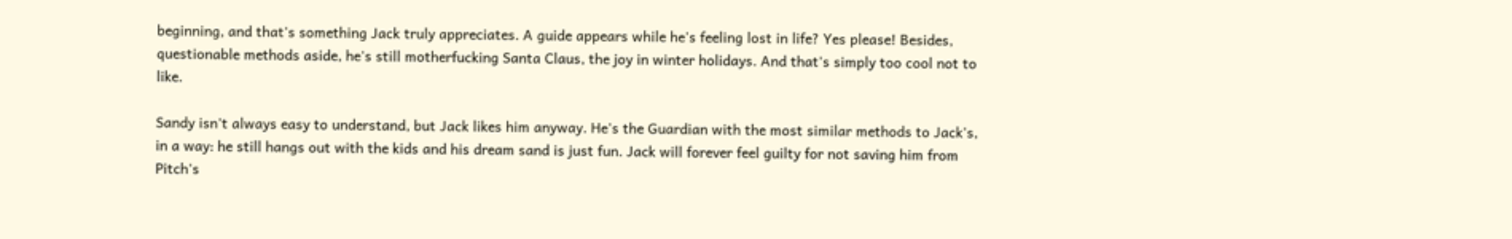beginning, and that's something Jack truly appreciates. A guide appears while he's feeling lost in life? Yes please! Besides, questionable methods aside, he's still motherfucking Santa Claus, the joy in winter holidays. And that's simply too cool not to like.

Sandy isn't always easy to understand, but Jack likes him anyway. He's the Guardian with the most similar methods to Jack's, in a way: he still hangs out with the kids and his dream sand is just fun. Jack will forever feel guilty for not saving him from Pitch's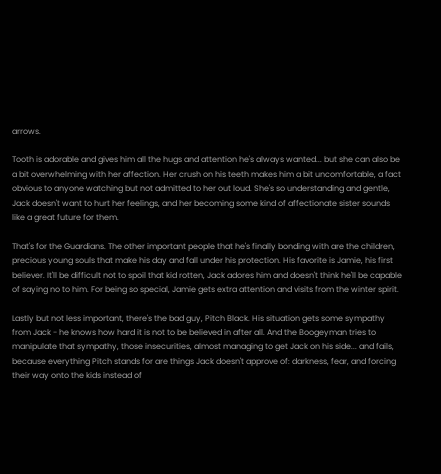arrows.

Tooth is adorable and gives him all the hugs and attention he's always wanted... but she can also be a bit overwhelming with her affection. Her crush on his teeth makes him a bit uncomfortable, a fact obvious to anyone watching but not admitted to her out loud. She's so understanding and gentle, Jack doesn't want to hurt her feelings, and her becoming some kind of affectionate sister sounds like a great future for them.

That's for the Guardians. The other important people that he's finally bonding with are the children, precious young souls that make his day and fall under his protection. His favorite is Jamie, his first believer. It'll be difficult not to spoil that kid rotten, Jack adores him and doesn't think he'll be capable of saying no to him. For being so special, Jamie gets extra attention and visits from the winter spirit.

Lastly but not less important, there's the bad guy, Pitch Black. His situation gets some sympathy from Jack - he knows how hard it is not to be believed in after all. And the Boogeyman tries to manipulate that sympathy, those insecurities, almost managing to get Jack on his side... and fails, because everything Pitch stands for are things Jack doesn't approve of: darkness, fear, and forcing their way onto the kids instead of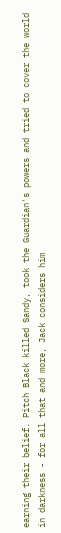earning their belief. Pitch Black killed Sandy, took the Guardian's powers and tried to cover the world in darkness - for all that and more, Jack considers him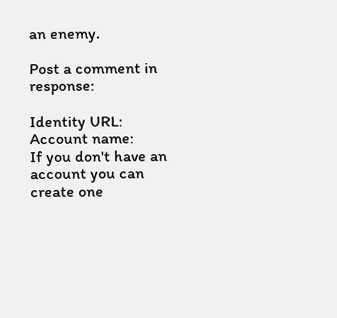an enemy.

Post a comment in response:

Identity URL:
Account name:
If you don't have an account you can create one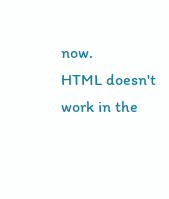now.
HTML doesn't work in the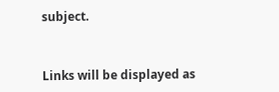subject.


Links will be displayed as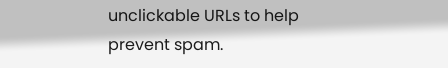unclickable URLs to help prevent spam.